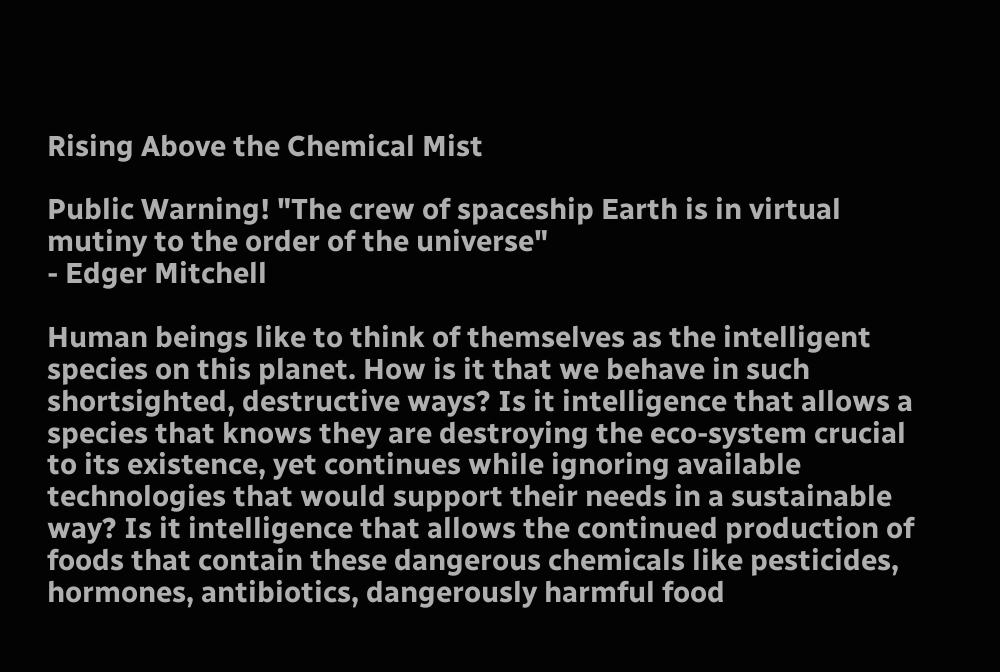Rising Above the Chemical Mist

Public Warning! "The crew of spaceship Earth is in virtual mutiny to the order of the universe"
- Edger Mitchell

Human beings like to think of themselves as the intelligent species on this planet. How is it that we behave in such shortsighted, destructive ways? Is it intelligence that allows a species that knows they are destroying the eco-system crucial to its existence, yet continues while ignoring available technologies that would support their needs in a sustainable way? Is it intelligence that allows the continued production of foods that contain these dangerous chemicals like pesticides, hormones, antibiotics, dangerously harmful food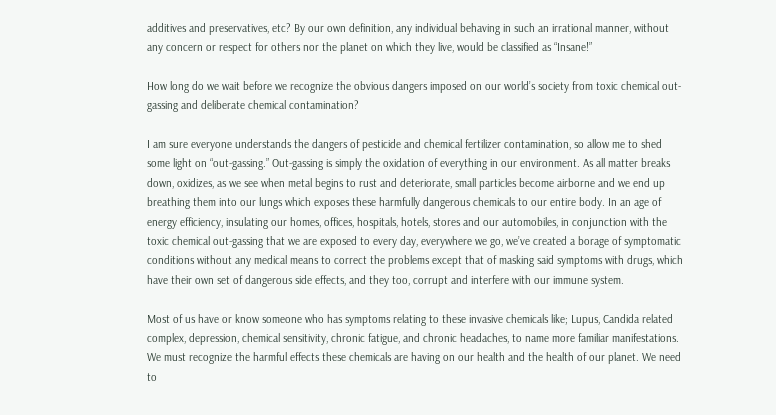additives and preservatives, etc? By our own definition, any individual behaving in such an irrational manner, without any concern or respect for others nor the planet on which they live, would be classified as “Insane!”

How long do we wait before we recognize the obvious dangers imposed on our world’s society from toxic chemical out-gassing and deliberate chemical contamination?

I am sure everyone understands the dangers of pesticide and chemical fertilizer contamination, so allow me to shed some light on “out-gassing.” Out-gassing is simply the oxidation of everything in our environment. As all matter breaks down, oxidizes, as we see when metal begins to rust and deteriorate, small particles become airborne and we end up breathing them into our lungs which exposes these harmfully dangerous chemicals to our entire body. In an age of energy efficiency, insulating our homes, offices, hospitals, hotels, stores and our automobiles, in conjunction with the toxic chemical out-gassing that we are exposed to every day, everywhere we go, we’ve created a borage of symptomatic conditions without any medical means to correct the problems except that of masking said symptoms with drugs, which have their own set of dangerous side effects, and they too, corrupt and interfere with our immune system.

Most of us have or know someone who has symptoms relating to these invasive chemicals like; Lupus, Candida related complex, depression, chemical sensitivity, chronic fatigue, and chronic headaches, to name more familiar manifestations. We must recognize the harmful effects these chemicals are having on our health and the health of our planet. We need to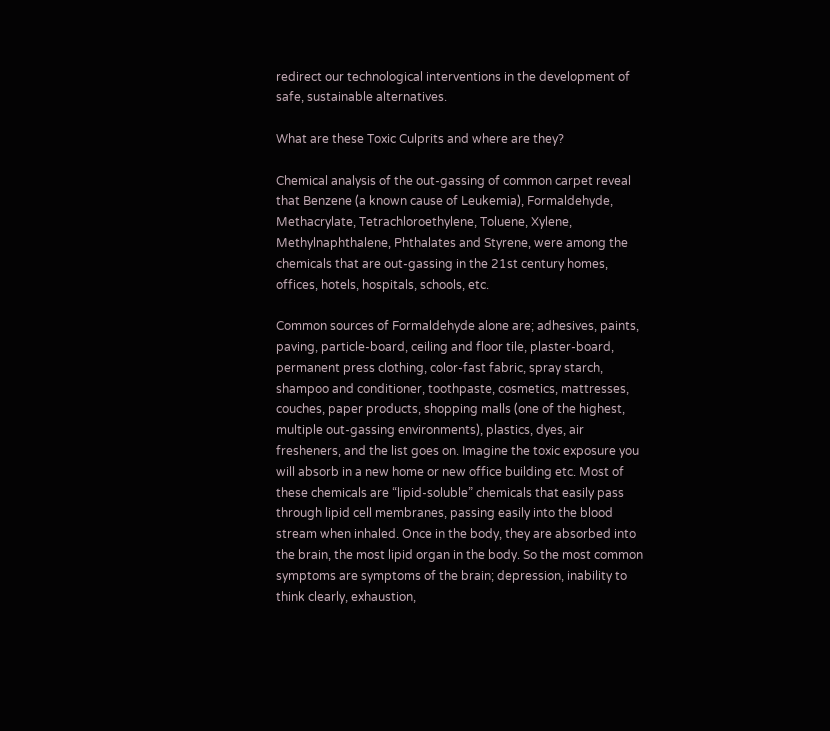redirect our technological interventions in the development of safe, sustainable alternatives.

What are these Toxic Culprits and where are they?

Chemical analysis of the out-gassing of common carpet reveal that Benzene (a known cause of Leukemia), Formaldehyde, Methacrylate, Tetrachloroethylene, Toluene, Xylene, Methylnaphthalene, Phthalates and Styrene, were among the chemicals that are out-gassing in the 21st century homes, offices, hotels, hospitals, schools, etc.

Common sources of Formaldehyde alone are; adhesives, paints, paving, particle-board, ceiling and floor tile, plaster-board, permanent press clothing, color-fast fabric, spray starch, shampoo and conditioner, toothpaste, cosmetics, mattresses, couches, paper products, shopping malls (one of the highest, multiple out-gassing environments), plastics, dyes, air fresheners, and the list goes on. Imagine the toxic exposure you will absorb in a new home or new office building etc. Most of these chemicals are “lipid-soluble” chemicals that easily pass through lipid cell membranes, passing easily into the blood stream when inhaled. Once in the body, they are absorbed into the brain, the most lipid organ in the body. So the most common symptoms are symptoms of the brain; depression, inability to think clearly, exhaustion,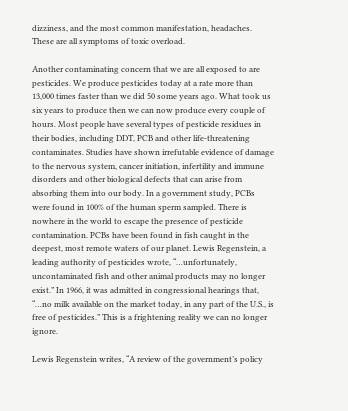dizziness, and the most common manifestation, headaches. These are all symptoms of toxic overload.

Another contaminating concern that we are all exposed to are pesticides. We produce pesticides today at a rate more than 13,000 times faster than we did 50 some years ago. What took us six years to produce then we can now produce every couple of hours. Most people have several types of pesticide residues in their bodies, including DDT, PCB and other life-threatening contaminates. Studies have shown irrefutable evidence of damage to the nervous system, cancer initiation, infertility and immune disorders and other biological defects that can arise from absorbing them into our body. In a government study, PCBs were found in 100% of the human sperm sampled. There is nowhere in the world to escape the presence of pesticide contamination. PCBs have been found in fish caught in the deepest, most remote waters of our planet. Lewis Regenstein, a leading authority of pesticides wrote, “…unfortunately, uncontaminated fish and other animal products may no longer exist.” In 1966, it was admitted in congressional hearings that, “…no milk available on the market today, in any part of the U.S., is free of pesticides.” This is a frightening reality we can no longer ignore.

Lewis Regenstein writes, “A review of the government’s policy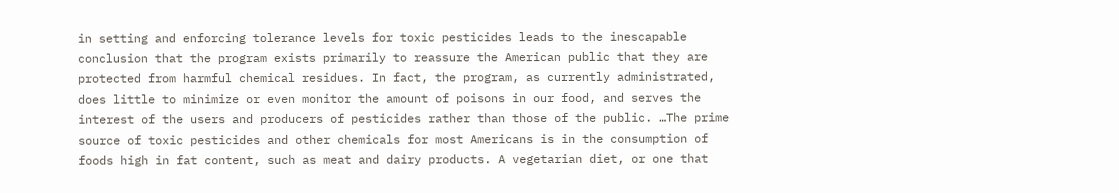in setting and enforcing tolerance levels for toxic pesticides leads to the inescapable conclusion that the program exists primarily to reassure the American public that they are protected from harmful chemical residues. In fact, the program, as currently administrated, does little to minimize or even monitor the amount of poisons in our food, and serves the interest of the users and producers of pesticides rather than those of the public. …The prime source of toxic pesticides and other chemicals for most Americans is in the consumption of foods high in fat content, such as meat and dairy products. A vegetarian diet, or one that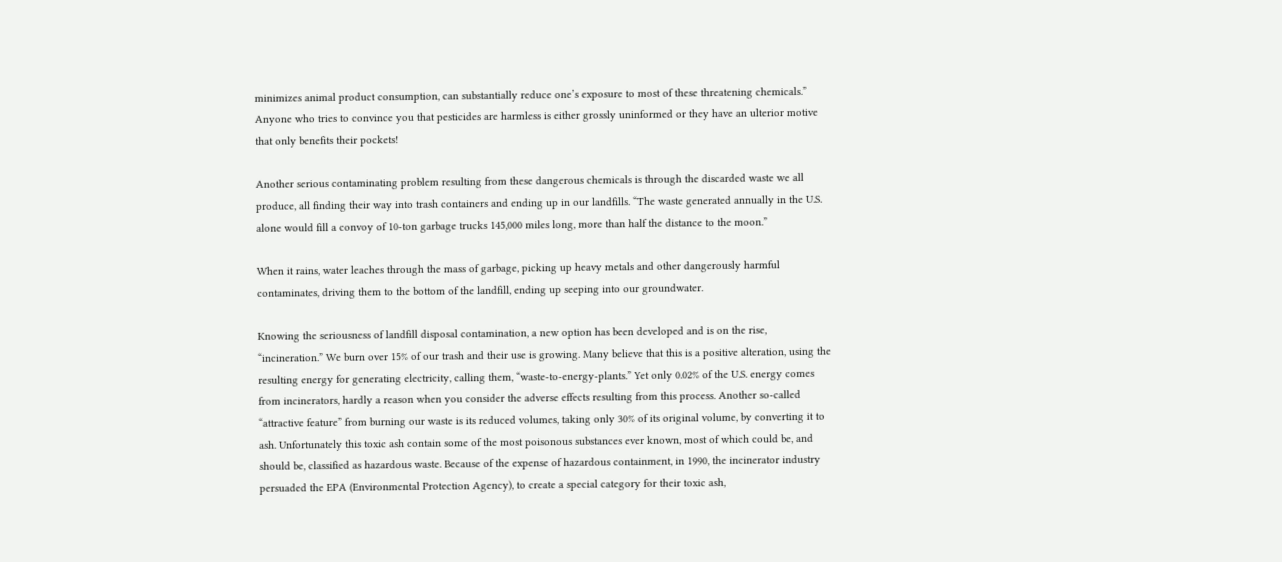minimizes animal product consumption, can substantially reduce one’s exposure to most of these threatening chemicals.” Anyone who tries to convince you that pesticides are harmless is either grossly uninformed or they have an ulterior motive that only benefits their pockets!

Another serious contaminating problem resulting from these dangerous chemicals is through the discarded waste we all produce, all finding their way into trash containers and ending up in our landfills. “The waste generated annually in the U.S. alone would fill a convoy of 10-ton garbage trucks 145,000 miles long, more than half the distance to the moon.”

When it rains, water leaches through the mass of garbage, picking up heavy metals and other dangerously harmful contaminates, driving them to the bottom of the landfill, ending up seeping into our groundwater.

Knowing the seriousness of landfill disposal contamination, a new option has been developed and is on the rise, “incineration.” We burn over 15% of our trash and their use is growing. Many believe that this is a positive alteration, using the resulting energy for generating electricity, calling them, “waste-to-energy-plants.” Yet only 0.02% of the U.S. energy comes from incinerators, hardly a reason when you consider the adverse effects resulting from this process. Another so-called “attractive feature” from burning our waste is its reduced volumes, taking only 30% of its original volume, by converting it to ash. Unfortunately this toxic ash contain some of the most poisonous substances ever known, most of which could be, and should be, classified as hazardous waste. Because of the expense of hazardous containment, in 1990, the incinerator industry persuaded the EPA (Environmental Protection Agency), to create a special category for their toxic ash,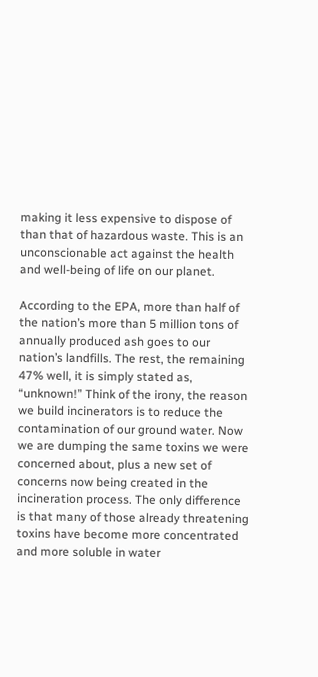making it less expensive to dispose of than that of hazardous waste. This is an unconscionable act against the health and well-being of life on our planet.

According to the EPA, more than half of the nation’s more than 5 million tons of annually produced ash goes to our nation’s landfills. The rest, the remaining 47% well, it is simply stated as, “unknown!” Think of the irony, the reason we build incinerators is to reduce the contamination of our ground water. Now we are dumping the same toxins we were concerned about, plus a new set of concerns now being created in the incineration process. The only difference is that many of those already threatening toxins have become more concentrated and more soluble in water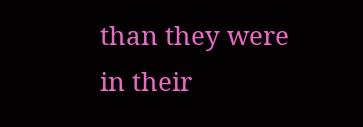than they were in their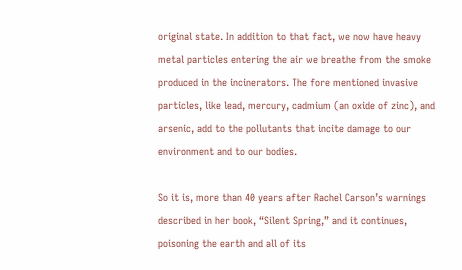original state. In addition to that fact, we now have heavy metal particles entering the air we breathe from the smoke produced in the incinerators. The fore mentioned invasive particles, like lead, mercury, cadmium (an oxide of zinc), and arsenic, add to the pollutants that incite damage to our environment and to our bodies.

So it is, more than 40 years after Rachel Carson’s warnings described in her book, “Silent Spring,” and it continues, poisoning the earth and all of its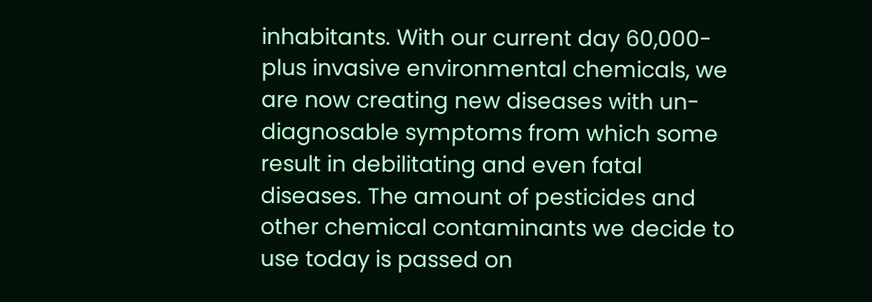inhabitants. With our current day 60,000-plus invasive environmental chemicals, we are now creating new diseases with un-diagnosable symptoms from which some result in debilitating and even fatal diseases. The amount of pesticides and other chemical contaminants we decide to use today is passed on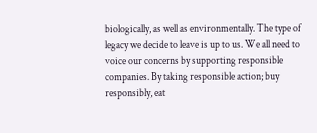biologically, as well as environmentally. The type of legacy we decide to leave is up to us. We all need to voice our concerns by supporting responsible companies. By taking responsible action; buy responsibly, eat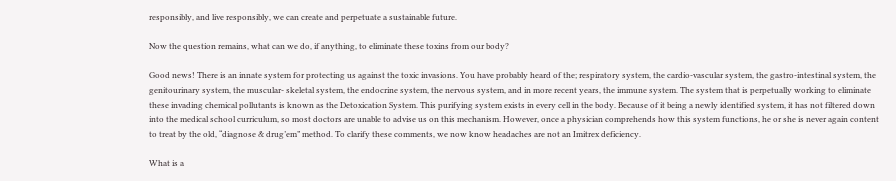responsibly, and live responsibly, we can create and perpetuate a sustainable future.

Now the question remains, what can we do, if anything, to eliminate these toxins from our body?

Good news! There is an innate system for protecting us against the toxic invasions. You have probably heard of the; respiratory system, the cardio-vascular system, the gastro-intestinal system, the genitourinary system, the muscular- skeletal system, the endocrine system, the nervous system, and in more recent years, the immune system. The system that is perpetually working to eliminate these invading chemical pollutants is known as the Detoxication System. This purifying system exists in every cell in the body. Because of it being a newly identified system, it has not filtered down into the medical school curriculum, so most doctors are unable to advise us on this mechanism. However, once a physician comprehends how this system functions, he or she is never again content to treat by the old, “diagnose & drug’em” method. To clarify these comments, we now know headaches are not an Imitrex deficiency.

What is a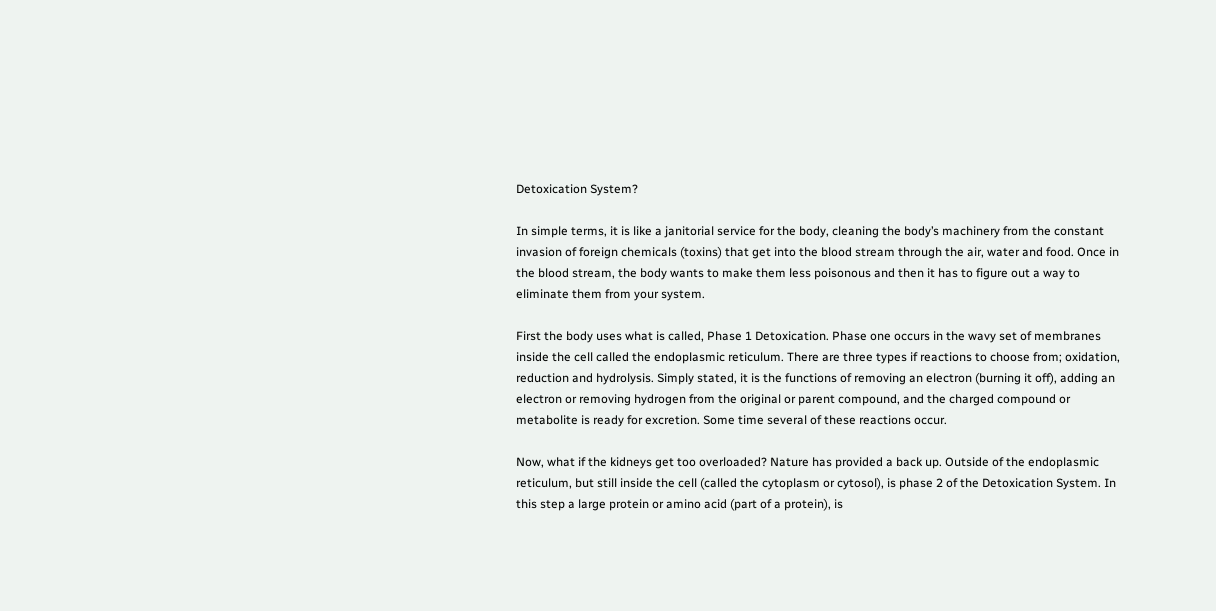Detoxication System?

In simple terms, it is like a janitorial service for the body, cleaning the body’s machinery from the constant invasion of foreign chemicals (toxins) that get into the blood stream through the air, water and food. Once in the blood stream, the body wants to make them less poisonous and then it has to figure out a way to eliminate them from your system.

First the body uses what is called, Phase 1 Detoxication. Phase one occurs in the wavy set of membranes inside the cell called the endoplasmic reticulum. There are three types if reactions to choose from; oxidation, reduction and hydrolysis. Simply stated, it is the functions of removing an electron (burning it off), adding an electron or removing hydrogen from the original or parent compound, and the charged compound or metabolite is ready for excretion. Some time several of these reactions occur.

Now, what if the kidneys get too overloaded? Nature has provided a back up. Outside of the endoplasmic reticulum, but still inside the cell (called the cytoplasm or cytosol), is phase 2 of the Detoxication System. In this step a large protein or amino acid (part of a protein), is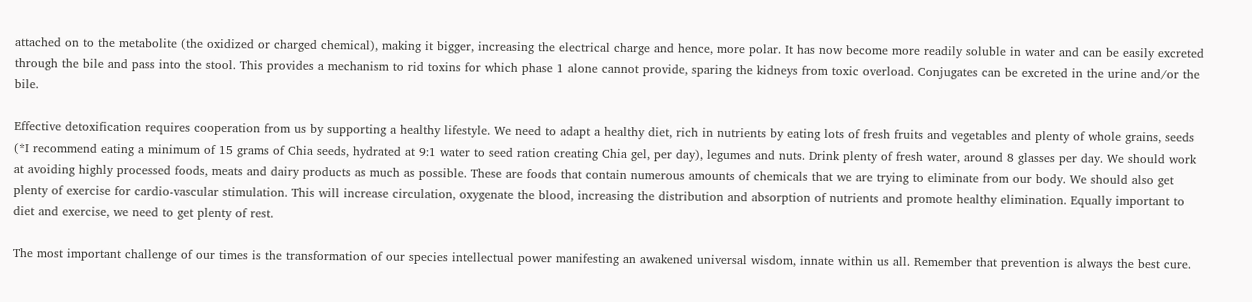attached on to the metabolite (the oxidized or charged chemical), making it bigger, increasing the electrical charge and hence, more polar. It has now become more readily soluble in water and can be easily excreted through the bile and pass into the stool. This provides a mechanism to rid toxins for which phase 1 alone cannot provide, sparing the kidneys from toxic overload. Conjugates can be excreted in the urine and/or the bile.

Effective detoxification requires cooperation from us by supporting a healthy lifestyle. We need to adapt a healthy diet, rich in nutrients by eating lots of fresh fruits and vegetables and plenty of whole grains, seeds (*I recommend eating a minimum of 15 grams of Chia seeds, hydrated at 9:1 water to seed ration creating Chia gel, per day), legumes and nuts. Drink plenty of fresh water, around 8 glasses per day. We should work at avoiding highly processed foods, meats and dairy products as much as possible. These are foods that contain numerous amounts of chemicals that we are trying to eliminate from our body. We should also get plenty of exercise for cardio-vascular stimulation. This will increase circulation, oxygenate the blood, increasing the distribution and absorption of nutrients and promote healthy elimination. Equally important to diet and exercise, we need to get plenty of rest.

The most important challenge of our times is the transformation of our species intellectual power manifesting an awakened universal wisdom, innate within us all. Remember that prevention is always the best cure.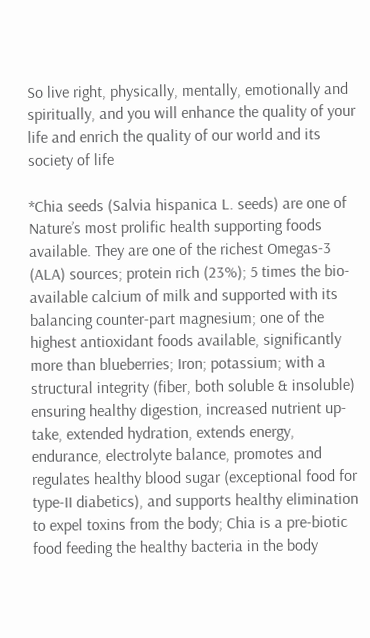So live right, physically, mentally, emotionally and spiritually, and you will enhance the quality of your life and enrich the quality of our world and its society of life

*Chia seeds (Salvia hispanica L. seeds) are one of Nature’s most prolific health supporting foods available. They are one of the richest Omegas-3 (ALA) sources; protein rich (23%); 5 times the bio-available calcium of milk and supported with its balancing counter-part magnesium; one of the highest antioxidant foods available, significantly more than blueberries; Iron; potassium; with a structural integrity (fiber, both soluble & insoluble) ensuring healthy digestion, increased nutrient up-take, extended hydration, extends energy, endurance, electrolyte balance, promotes and regulates healthy blood sugar (exceptional food for type-II diabetics), and supports healthy elimination to expel toxins from the body; Chia is a pre-biotic food feeding the healthy bacteria in the body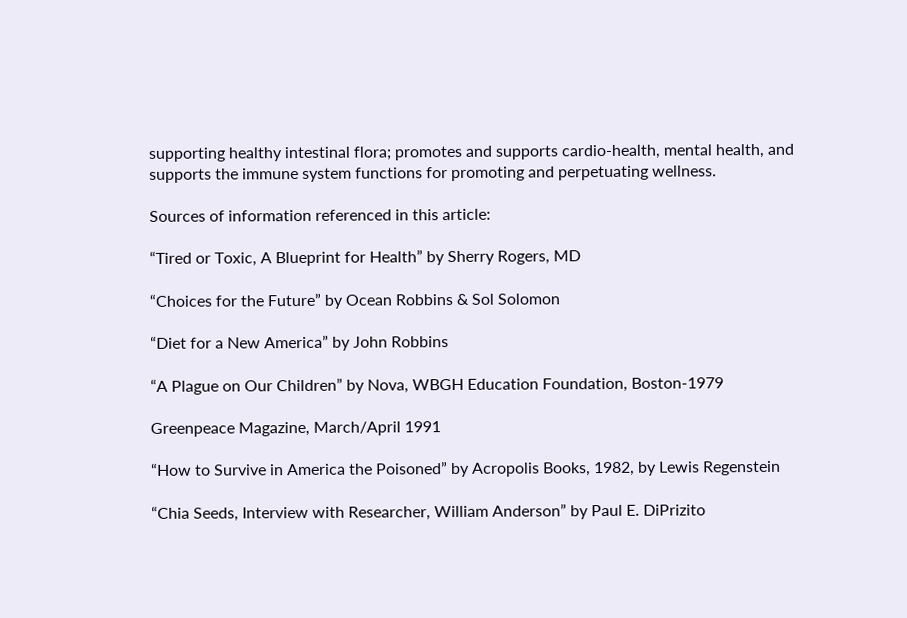supporting healthy intestinal flora; promotes and supports cardio-health, mental health, and supports the immune system functions for promoting and perpetuating wellness.

Sources of information referenced in this article:

“Tired or Toxic, A Blueprint for Health” by Sherry Rogers, MD

“Choices for the Future” by Ocean Robbins & Sol Solomon

“Diet for a New America” by John Robbins

“A Plague on Our Children” by Nova, WBGH Education Foundation, Boston-1979

Greenpeace Magazine, March/April 1991

“How to Survive in America the Poisoned” by Acropolis Books, 1982, by Lewis Regenstein

“Chia Seeds, Interview with Researcher, William Anderson” by Paul E. DiPrizito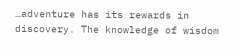…adventure has its rewards in discovery. The knowledge of wisdom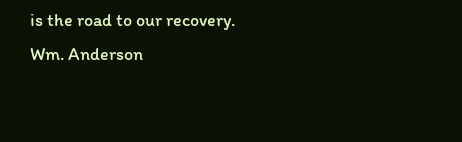is the road to our recovery.
Wm. Anderson